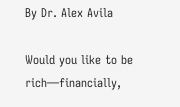By Dr. Alex Avila

Would you like to be rich—financially,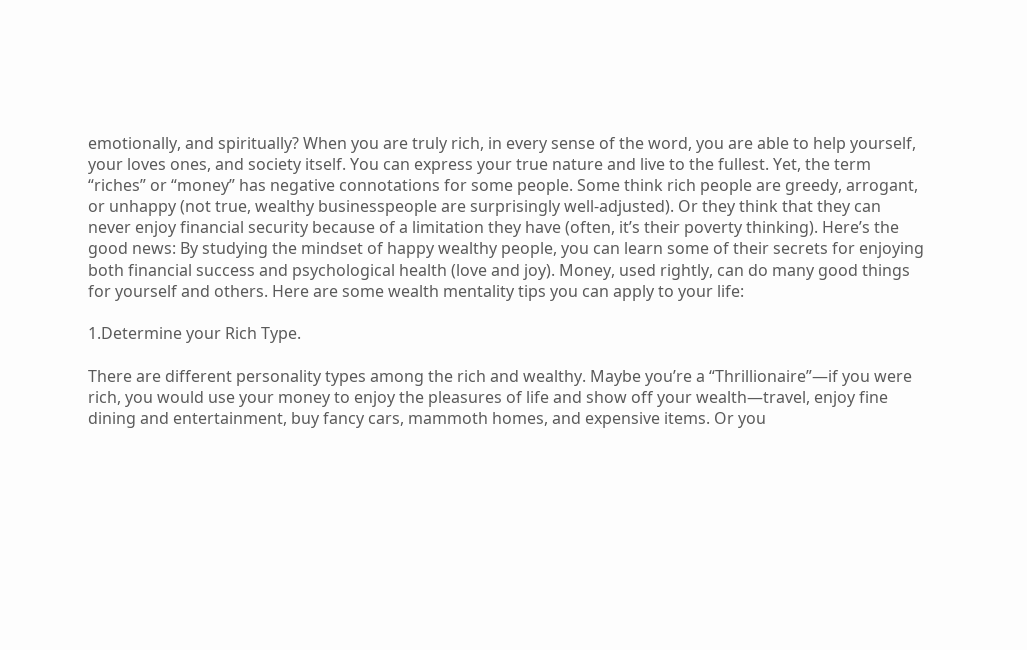emotionally, and spiritually? When you are truly rich, in every sense of the word, you are able to help yourself, your loves ones, and society itself. You can express your true nature and live to the fullest. Yet, the term “riches” or “money” has negative connotations for some people. Some think rich people are greedy, arrogant, or unhappy (not true, wealthy businesspeople are surprisingly well-adjusted). Or they think that they can never enjoy financial security because of a limitation they have (often, it’s their poverty thinking). Here’s the good news: By studying the mindset of happy wealthy people, you can learn some of their secrets for enjoying both financial success and psychological health (love and joy). Money, used rightly, can do many good things for yourself and others. Here are some wealth mentality tips you can apply to your life:

1.Determine your Rich Type.

There are different personality types among the rich and wealthy. Maybe you’re a “Thrillionaire”—if you were rich, you would use your money to enjoy the pleasures of life and show off your wealth—travel, enjoy fine dining and entertainment, buy fancy cars, mammoth homes, and expensive items. Or you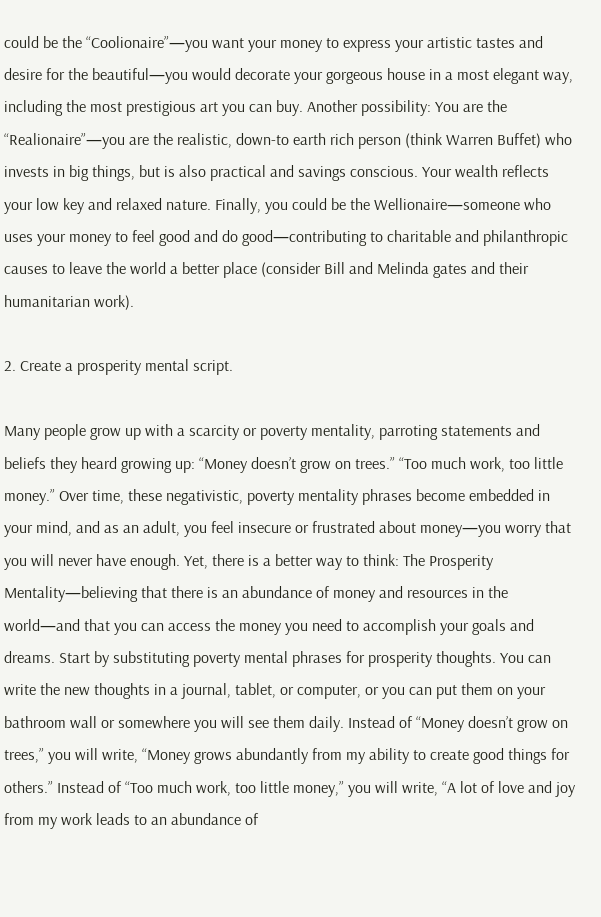could be the “Coolionaire”—you want your money to express your artistic tastes and desire for the beautiful—you would decorate your gorgeous house in a most elegant way, including the most prestigious art you can buy. Another possibility: You are the “Realionaire”—you are the realistic, down-to earth rich person (think Warren Buffet) who invests in big things, but is also practical and savings conscious. Your wealth reflects your low key and relaxed nature. Finally, you could be the Wellionaire—someone who uses your money to feel good and do good—contributing to charitable and philanthropic causes to leave the world a better place (consider Bill and Melinda gates and their humanitarian work).

2. Create a prosperity mental script.

Many people grow up with a scarcity or poverty mentality, parroting statements and beliefs they heard growing up: “Money doesn’t grow on trees.” “Too much work, too little money.” Over time, these negativistic, poverty mentality phrases become embedded in your mind, and as an adult, you feel insecure or frustrated about money—you worry that you will never have enough. Yet, there is a better way to think: The Prosperity Mentality—believing that there is an abundance of money and resources in the world—and that you can access the money you need to accomplish your goals and dreams. Start by substituting poverty mental phrases for prosperity thoughts. You can write the new thoughts in a journal, tablet, or computer, or you can put them on your bathroom wall or somewhere you will see them daily. Instead of “Money doesn’t grow on trees,” you will write, “Money grows abundantly from my ability to create good things for others.” Instead of “Too much work, too little money,” you will write, “A lot of love and joy from my work leads to an abundance of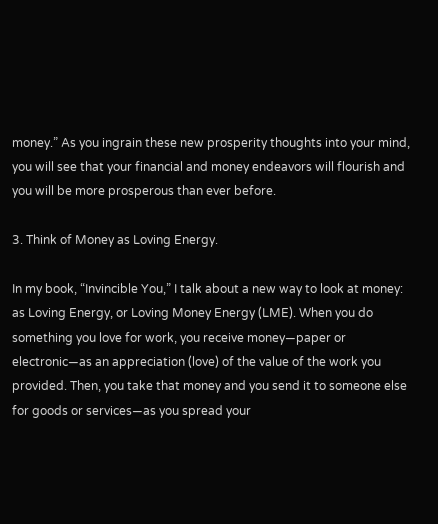money.” As you ingrain these new prosperity thoughts into your mind, you will see that your financial and money endeavors will flourish and you will be more prosperous than ever before.

3. Think of Money as Loving Energy.

In my book, “Invincible You,” I talk about a new way to look at money: as Loving Energy, or Loving Money Energy (LME). When you do something you love for work, you receive money—paper or electronic—as an appreciation (love) of the value of the work you provided. Then, you take that money and you send it to someone else for goods or services—as you spread your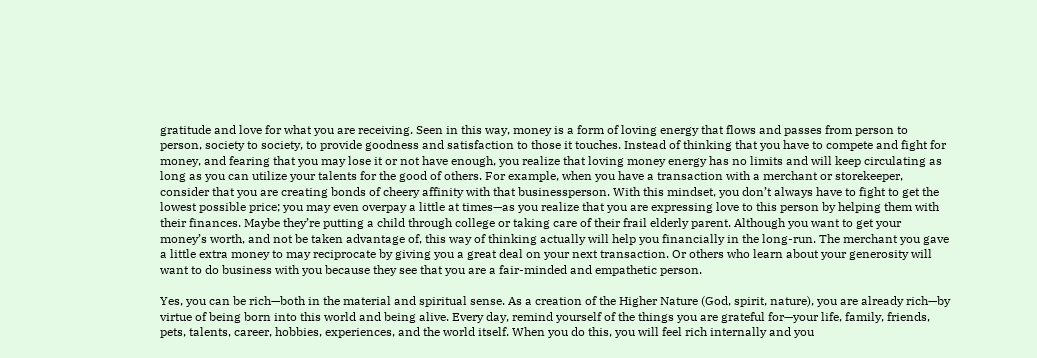gratitude and love for what you are receiving. Seen in this way, money is a form of loving energy that flows and passes from person to person, society to society, to provide goodness and satisfaction to those it touches. Instead of thinking that you have to compete and fight for money, and fearing that you may lose it or not have enough, you realize that loving money energy has no limits and will keep circulating as long as you can utilize your talents for the good of others. For example, when you have a transaction with a merchant or storekeeper, consider that you are creating bonds of cheery affinity with that businessperson. With this mindset, you don’t always have to fight to get the lowest possible price; you may even overpay a little at times—as you realize that you are expressing love to this person by helping them with their finances. Maybe they’re putting a child through college or taking care of their frail elderly parent. Although you want to get your money’s worth, and not be taken advantage of, this way of thinking actually will help you financially in the long-run. The merchant you gave a little extra money to may reciprocate by giving you a great deal on your next transaction. Or others who learn about your generosity will want to do business with you because they see that you are a fair-minded and empathetic person.

Yes, you can be rich—both in the material and spiritual sense. As a creation of the Higher Nature (God, spirit, nature), you are already rich—by virtue of being born into this world and being alive. Every day, remind yourself of the things you are grateful for—your life, family, friends, pets, talents, career, hobbies, experiences, and the world itself. When you do this, you will feel rich internally and you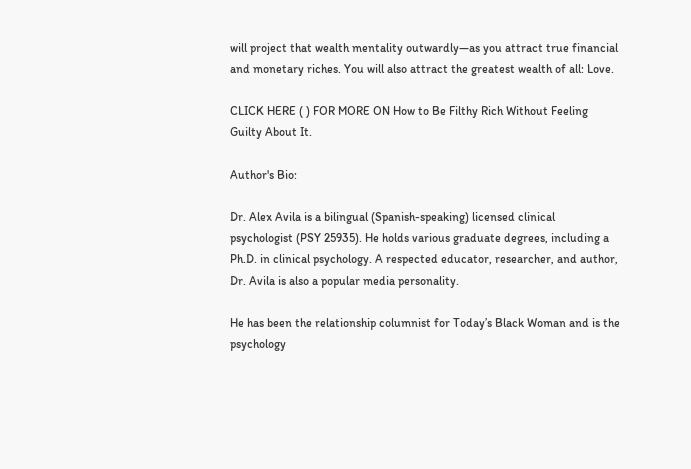will project that wealth mentality outwardly—as you attract true financial and monetary riches. You will also attract the greatest wealth of all: Love.

CLICK HERE ( ) FOR MORE ON How to Be Filthy Rich Without Feeling Guilty About It.

Author's Bio:

Dr. Alex Avila is a bilingual (Spanish-speaking) licensed clinical psychologist (PSY 25935). He holds various graduate degrees, including a Ph.D. in clinical psychology. A respected educator, researcher, and author, Dr. Avila is also a popular media personality.

He has been the relationship columnist for Today’s Black Woman and is the psychology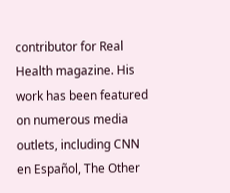contributor for Real Health magazine. His work has been featured on numerous media outlets, including CNN en Español, The Other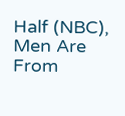Half (NBC), Men Are From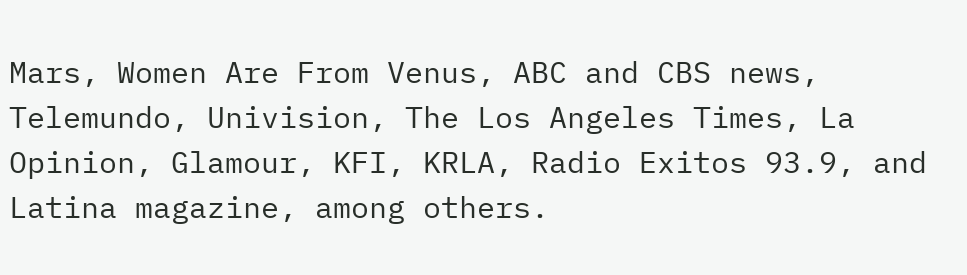Mars, Women Are From Venus, ABC and CBS news, Telemundo, Univision, The Los Angeles Times, La Opinion, Glamour, KFI, KRLA, Radio Exitos 93.9, and Latina magazine, among others.